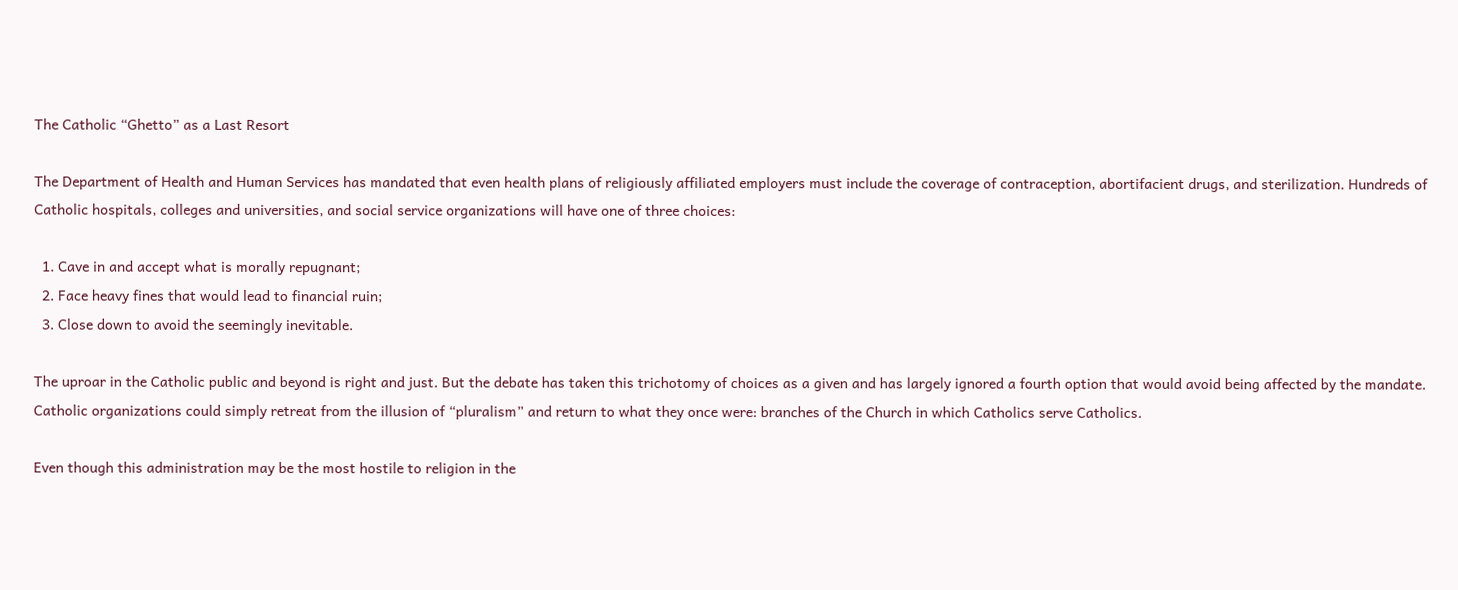The Catholic “Ghetto” as a Last Resort

The Department of Health and Human Services has mandated that even health plans of religiously affiliated employers must include the coverage of contraception, abortifacient drugs, and sterilization. Hundreds of Catholic hospitals, colleges and universities, and social service organizations will have one of three choices:

  1. Cave in and accept what is morally repugnant;
  2. Face heavy fines that would lead to financial ruin;
  3. Close down to avoid the seemingly inevitable.

The uproar in the Catholic public and beyond is right and just. But the debate has taken this trichotomy of choices as a given and has largely ignored a fourth option that would avoid being affected by the mandate. Catholic organizations could simply retreat from the illusion of “pluralism” and return to what they once were: branches of the Church in which Catholics serve Catholics.

Even though this administration may be the most hostile to religion in the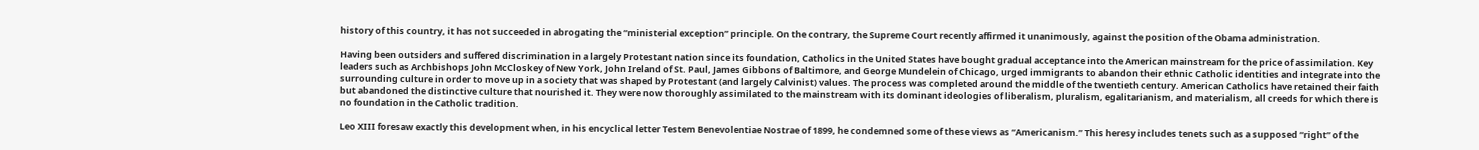history of this country, it has not succeeded in abrogating the “ministerial exception” principle. On the contrary, the Supreme Court recently affirmed it unanimously, against the position of the Obama administration.

Having been outsiders and suffered discrimination in a largely Protestant nation since its foundation, Catholics in the United States have bought gradual acceptance into the American mainstream for the price of assimilation. Key leaders such as Archbishops John McCloskey of New York, John Ireland of St. Paul, James Gibbons of Baltimore, and George Mundelein of Chicago, urged immigrants to abandon their ethnic Catholic identities and integrate into the surrounding culture in order to move up in a society that was shaped by Protestant (and largely Calvinist) values. The process was completed around the middle of the twentieth century. American Catholics have retained their faith but abandoned the distinctive culture that nourished it. They were now thoroughly assimilated to the mainstream with its dominant ideologies of liberalism, pluralism, egalitarianism, and materialism, all creeds for which there is no foundation in the Catholic tradition.

Leo XIII foresaw exactly this development when, in his encyclical letter Testem Benevolentiae Nostrae of 1899, he condemned some of these views as “Americanism.” This heresy includes tenets such as a supposed “right” of the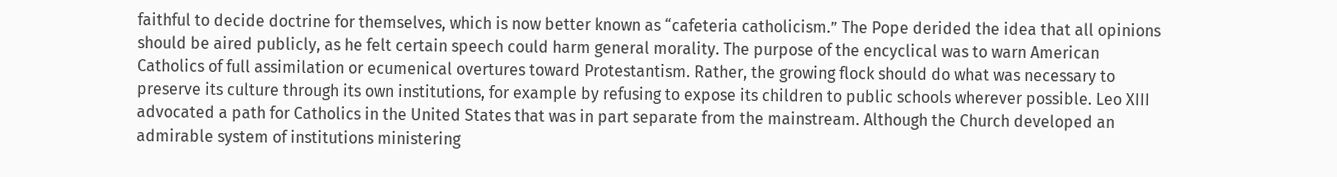faithful to decide doctrine for themselves, which is now better known as “cafeteria catholicism.” The Pope derided the idea that all opinions should be aired publicly, as he felt certain speech could harm general morality. The purpose of the encyclical was to warn American Catholics of full assimilation or ecumenical overtures toward Protestantism. Rather, the growing flock should do what was necessary to preserve its culture through its own institutions, for example by refusing to expose its children to public schools wherever possible. Leo XIII advocated a path for Catholics in the United States that was in part separate from the mainstream. Although the Church developed an admirable system of institutions ministering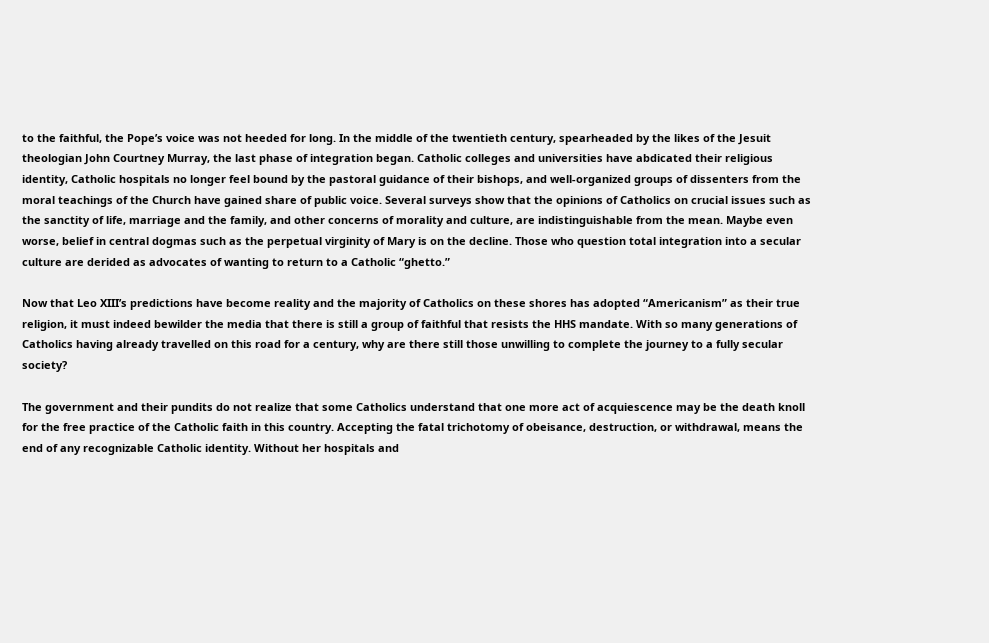to the faithful, the Pope’s voice was not heeded for long. In the middle of the twentieth century, spearheaded by the likes of the Jesuit theologian John Courtney Murray, the last phase of integration began. Catholic colleges and universities have abdicated their religious identity, Catholic hospitals no longer feel bound by the pastoral guidance of their bishops, and well-organized groups of dissenters from the moral teachings of the Church have gained share of public voice. Several surveys show that the opinions of Catholics on crucial issues such as the sanctity of life, marriage and the family, and other concerns of morality and culture, are indistinguishable from the mean. Maybe even worse, belief in central dogmas such as the perpetual virginity of Mary is on the decline. Those who question total integration into a secular culture are derided as advocates of wanting to return to a Catholic “ghetto.”

Now that Leo XIII’s predictions have become reality and the majority of Catholics on these shores has adopted “Americanism” as their true religion, it must indeed bewilder the media that there is still a group of faithful that resists the HHS mandate. With so many generations of Catholics having already travelled on this road for a century, why are there still those unwilling to complete the journey to a fully secular society?

The government and their pundits do not realize that some Catholics understand that one more act of acquiescence may be the death knoll for the free practice of the Catholic faith in this country. Accepting the fatal trichotomy of obeisance, destruction, or withdrawal, means the end of any recognizable Catholic identity. Without her hospitals and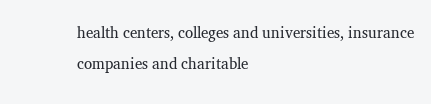health centers, colleges and universities, insurance companies and charitable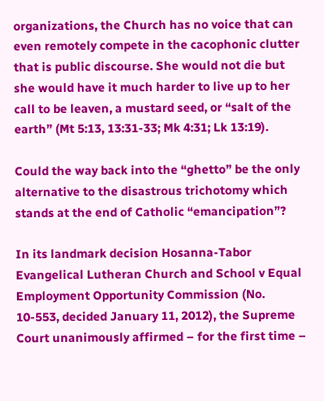organizations, the Church has no voice that can even remotely compete in the cacophonic clutter that is public discourse. She would not die but she would have it much harder to live up to her call to be leaven, a mustard seed, or “salt of the earth” (Mt 5:13, 13:31-33; Mk 4:31; Lk 13:19).

Could the way back into the “ghetto” be the only alternative to the disastrous trichotomy which stands at the end of Catholic “emancipation”?

In its landmark decision Hosanna-Tabor Evangelical Lutheran Church and School v Equal Employment Opportunity Commission (No. 10-553, decided January 11, 2012), the Supreme Court unanimously affirmed – for the first time –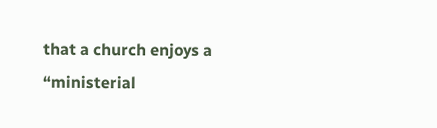that a church enjoys a “ministerial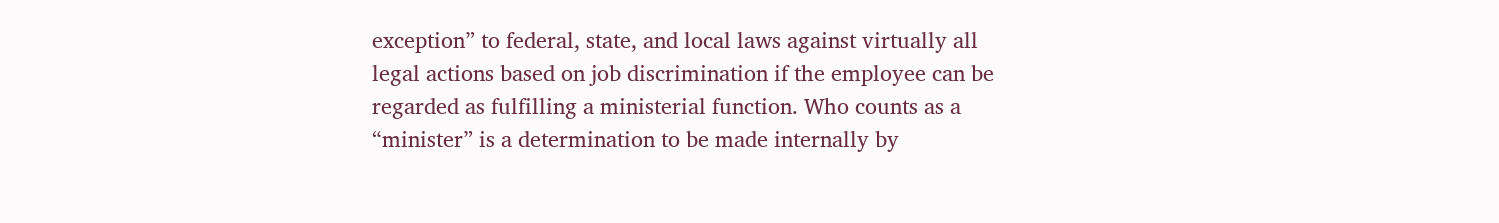exception” to federal, state, and local laws against virtually all legal actions based on job discrimination if the employee can be regarded as fulfilling a ministerial function. Who counts as a “minister” is a determination to be made internally by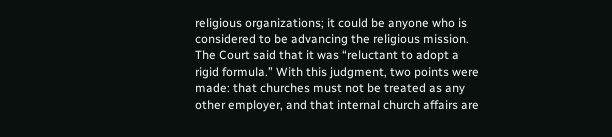religious organizations; it could be anyone who is considered to be advancing the religious mission. The Court said that it was “reluctant to adopt a rigid formula.” With this judgment, two points were made: that churches must not be treated as any other employer, and that internal church affairs are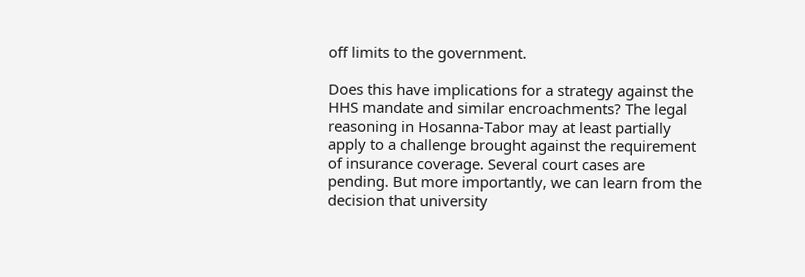off limits to the government.

Does this have implications for a strategy against the HHS mandate and similar encroachments? The legal reasoning in Hosanna-Tabor may at least partially apply to a challenge brought against the requirement of insurance coverage. Several court cases are pending. But more importantly, we can learn from the decision that university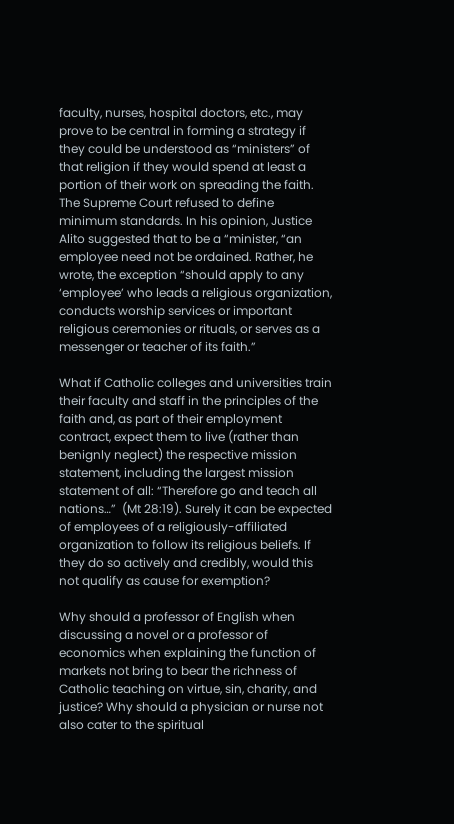faculty, nurses, hospital doctors, etc., may prove to be central in forming a strategy if they could be understood as “ministers” of that religion if they would spend at least a portion of their work on spreading the faith. The Supreme Court refused to define minimum standards. In his opinion, Justice Alito suggested that to be a “minister, “an employee need not be ordained. Rather, he wrote, the exception “should apply to any ‘employee’ who leads a religious organization, conducts worship services or important religious ceremonies or rituals, or serves as a messenger or teacher of its faith.”

What if Catholic colleges and universities train their faculty and staff in the principles of the faith and, as part of their employment contract, expect them to live (rather than benignly neglect) the respective mission statement, including the largest mission statement of all: “Therefore go and teach all nations…”  (Mt 28:19). Surely it can be expected of employees of a religiously-affiliated organization to follow its religious beliefs. If they do so actively and credibly, would this not qualify as cause for exemption?

Why should a professor of English when discussing a novel or a professor of economics when explaining the function of markets not bring to bear the richness of Catholic teaching on virtue, sin, charity, and justice? Why should a physician or nurse not also cater to the spiritual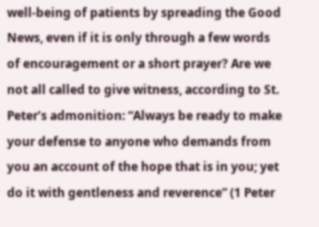well-being of patients by spreading the Good News, even if it is only through a few words of encouragement or a short prayer? Are we not all called to give witness, according to St. Peter’s admonition: “Always be ready to make your defense to anyone who demands from you an account of the hope that is in you; yet do it with gentleness and reverence” (1 Peter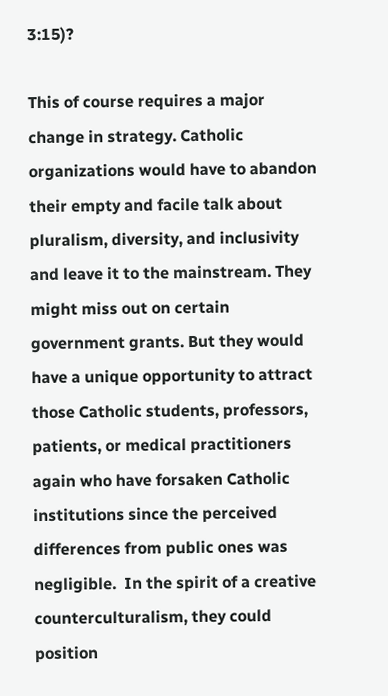3:15)?

This of course requires a major change in strategy. Catholic organizations would have to abandon their empty and facile talk about pluralism, diversity, and inclusivity and leave it to the mainstream. They might miss out on certain government grants. But they would have a unique opportunity to attract those Catholic students, professors, patients, or medical practitioners again who have forsaken Catholic institutions since the perceived differences from public ones was negligible.  In the spirit of a creative counterculturalism, they could position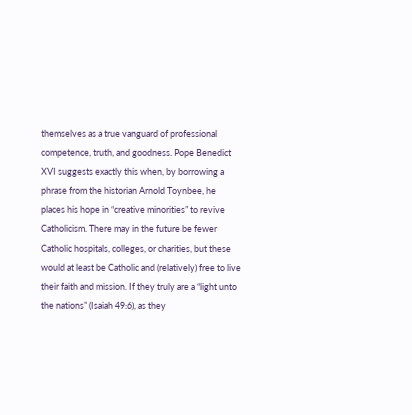themselves as a true vanguard of professional competence, truth, and goodness. Pope Benedict XVI suggests exactly this when, by borrowing a phrase from the historian Arnold Toynbee, he places his hope in “creative minorities” to revive Catholicism. There may in the future be fewer Catholic hospitals, colleges, or charities, but these would at least be Catholic and (relatively) free to live their faith and mission. If they truly are a “light unto the nations” (Isaiah 49:6), as they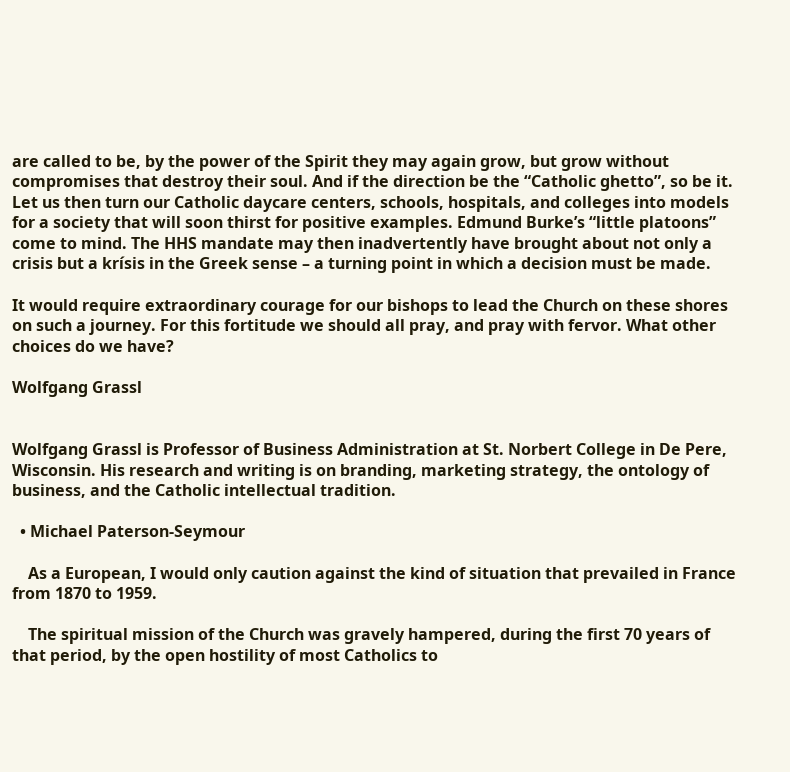are called to be, by the power of the Spirit they may again grow, but grow without compromises that destroy their soul. And if the direction be the “Catholic ghetto”, so be it. Let us then turn our Catholic daycare centers, schools, hospitals, and colleges into models for a society that will soon thirst for positive examples. Edmund Burke’s “little platoons” come to mind. The HHS mandate may then inadvertently have brought about not only a crisis but a krísis in the Greek sense – a turning point in which a decision must be made.

It would require extraordinary courage for our bishops to lead the Church on these shores on such a journey. For this fortitude we should all pray, and pray with fervor. What other choices do we have?

Wolfgang Grassl


Wolfgang Grassl is Professor of Business Administration at St. Norbert College in De Pere, Wisconsin. His research and writing is on branding, marketing strategy, the ontology of business, and the Catholic intellectual tradition.

  • Michael Paterson-Seymour

    As a European, I would only caution against the kind of situation that prevailed in France from 1870 to 1959.

    The spiritual mission of the Church was gravely hampered, during the first 70 years of that period, by the open hostility of most Catholics to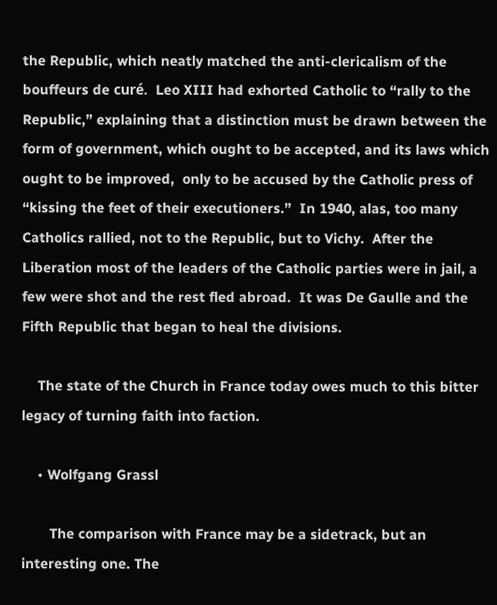the Republic, which neatly matched the anti-clericalism of the bouffeurs de curé.  Leo XIII had exhorted Catholic to “rally to the Republic,” explaining that a distinction must be drawn between the form of government, which ought to be accepted, and its laws which ought to be improved,  only to be accused by the Catholic press of “kissing the feet of their executioners.”  In 1940, alas, too many Catholics rallied, not to the Republic, but to Vichy.  After the Liberation most of the leaders of the Catholic parties were in jail, a few were shot and the rest fled abroad.  It was De Gaulle and the Fifth Republic that began to heal the divisions.

    The state of the Church in France today owes much to this bitter legacy of turning faith into faction.

    • Wolfgang Grassl

       The comparison with France may be a sidetrack, but an interesting one. The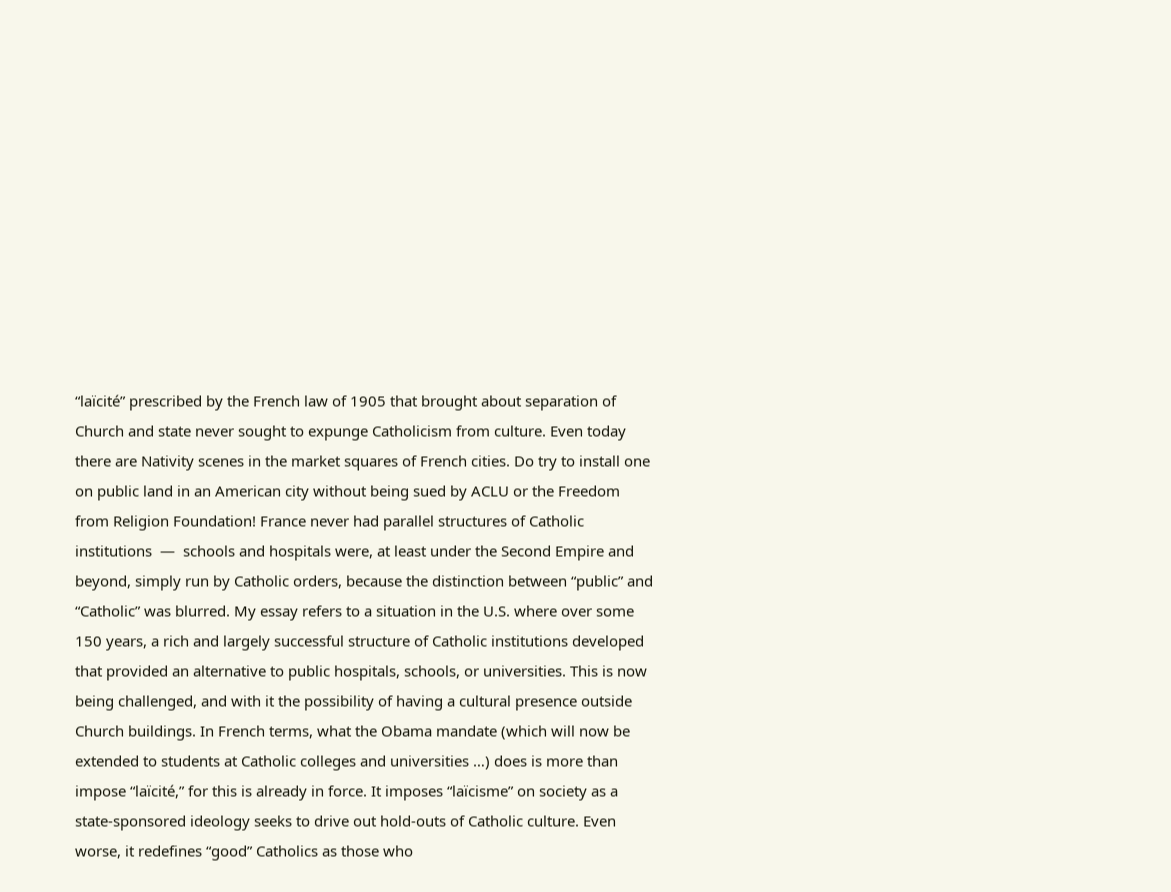“laïcité” prescribed by the French law of 1905 that brought about separation of Church and state never sought to expunge Catholicism from culture. Even today there are Nativity scenes in the market squares of French cities. Do try to install one on public land in an American city without being sued by ACLU or the Freedom from Religion Foundation! France never had parallel structures of Catholic institutions  —  schools and hospitals were, at least under the Second Empire and beyond, simply run by Catholic orders, because the distinction between “public” and “Catholic” was blurred. My essay refers to a situation in the U.S. where over some 150 years, a rich and largely successful structure of Catholic institutions developed that provided an alternative to public hospitals, schools, or universities. This is now being challenged, and with it the possibility of having a cultural presence outside Church buildings. In French terms, what the Obama mandate (which will now be extended to students at Catholic colleges and universities …) does is more than impose “laïcité,” for this is already in force. It imposes “laïcisme” on society as a state-sponsored ideology seeks to drive out hold-outs of Catholic culture. Even worse, it redefines “good” Catholics as those who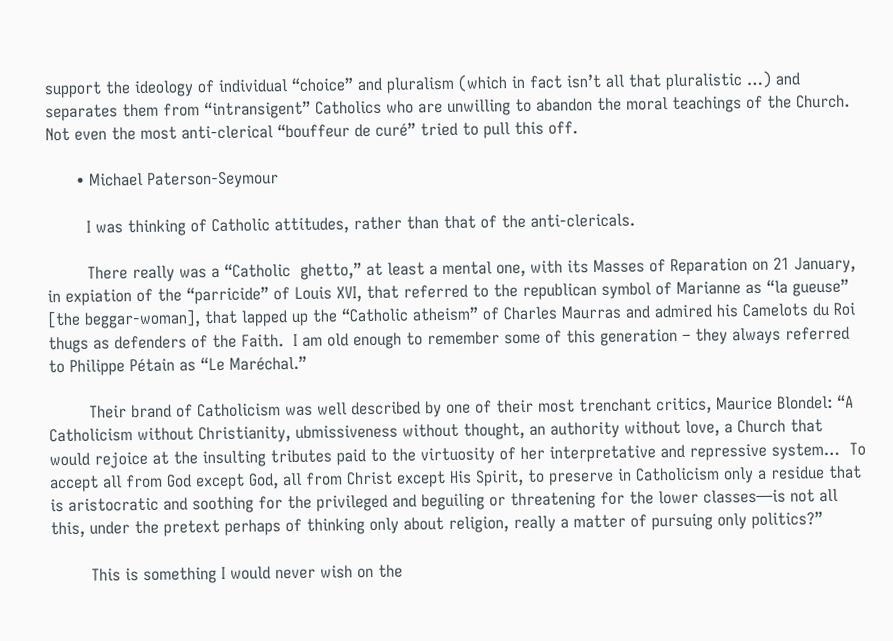support the ideology of individual “choice” and pluralism (which in fact isn’t all that pluralistic …) and separates them from “intransigent” Catholics who are unwilling to abandon the moral teachings of the Church. Not even the most anti-clerical “bouffeur de curé” tried to pull this off.

      • Michael Paterson-Seymour

        I was thinking of Catholic attitudes, rather than that of the anti-clericals.

        There really was a “Catholic  ghetto,” at least a mental one, with its Masses of Reparation on 21 January, in expiation of the “parricide” of Louis XVI, that referred to the republican symbol of Marianne as “la gueuse” [the beggar-woman], that lapped up the “Catholic atheism” of Charles Maurras and admired his Camelots du Roi thugs as defenders of the Faith.  I am old enough to remember some of this generation – they always referred to Philippe Pétain as “Le Maréchal.”

        Their brand of Catholicism was well described by one of their most trenchant critics, Maurice Blondel: “A Catholicism without Christianity, ubmissiveness without thought, an authority without love, a Church that would rejoice at the insulting tributes paid to the virtuosity of her interpretative and repressive system…  To accept all from God except God, all from Christ except His Spirit, to preserve in Catholicism only a residue that is aristocratic and soothing for the privileged and beguiling or threatening for the lower classes—is not all this, under the pretext perhaps of thinking only about religion, really a matter of pursuing only politics?”

        This is something I would never wish on the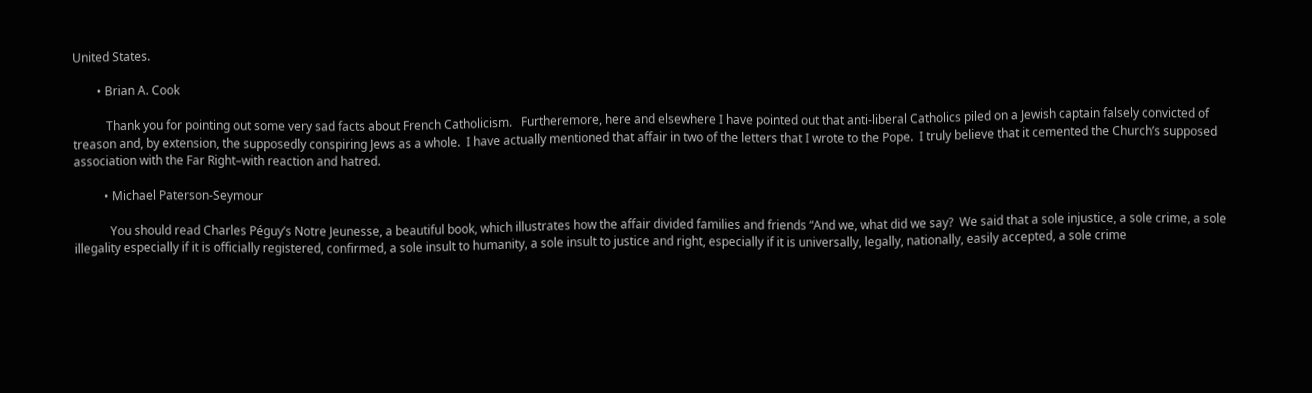United States.

        • Brian A. Cook

           Thank you for pointing out some very sad facts about French Catholicism.   Furtheremore, here and elsewhere I have pointed out that anti-liberal Catholics piled on a Jewish captain falsely convicted of treason and, by extension, the supposedly conspiring Jews as a whole.  I have actually mentioned that affair in two of the letters that I wrote to the Pope.  I truly believe that it cemented the Church’s supposed association with the Far Right–with reaction and hatred.

          • Michael Paterson-Seymour

            You should read Charles Péguy’s Notre Jeunesse, a beautiful book, which illustrates how the affair divided families and friends “And we, what did we say?  We said that a sole injustice, a sole crime, a sole illegality especially if it is officially registered, confirmed, a sole insult to humanity, a sole insult to justice and right, especially if it is universally, legally, nationally, easily accepted, a sole crime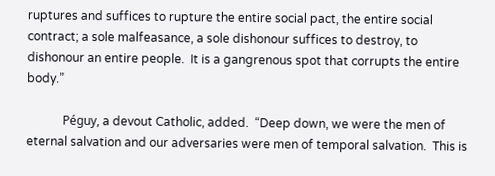ruptures and suffices to rupture the entire social pact, the entire social contract; a sole malfeasance, a sole dishonour suffices to destroy, to dishonour an entire people.  It is a gangrenous spot that corrupts the entire body.”

            Péguy, a devout Catholic, added.  “Deep down, we were the men of eternal salvation and our adversaries were men of temporal salvation.  This is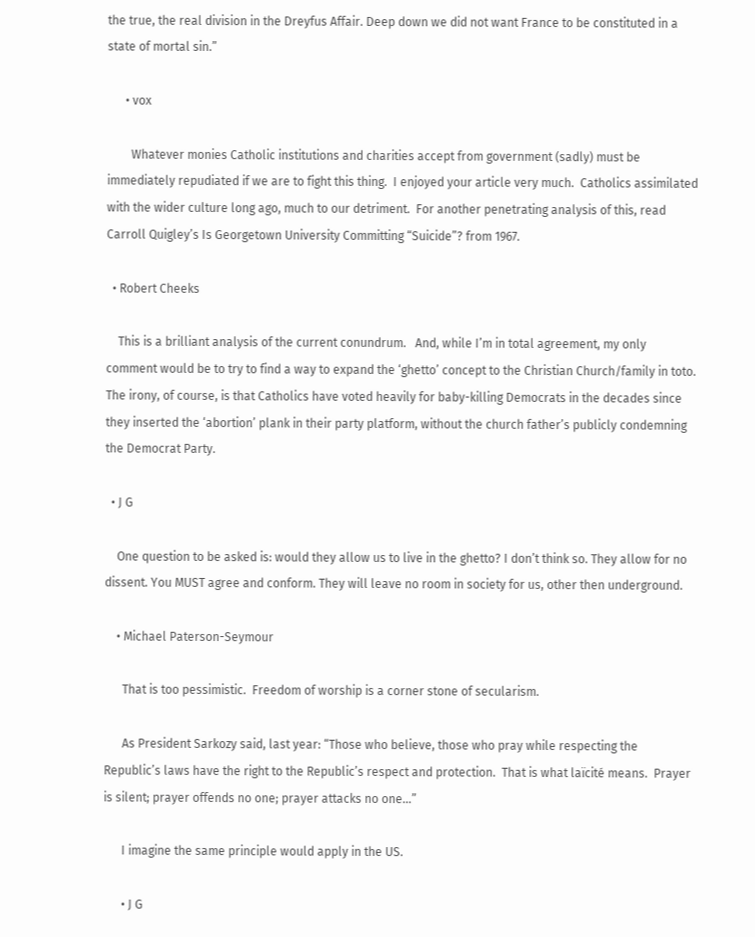the true, the real division in the Dreyfus Affair. Deep down we did not want France to be constituted in a state of mortal sin.”

      • vox

        Whatever monies Catholic institutions and charities accept from government (sadly) must be immediately repudiated if we are to fight this thing.  I enjoyed your article very much.  Catholics assimilated with the wider culture long ago, much to our detriment.  For another penetrating analysis of this, read Carroll Quigley’s Is Georgetown University Committing “Suicide”? from 1967.

  • Robert Cheeks

    This is a brilliant analysis of the current conundrum.   And, while I’m in total agreement, my only comment would be to try to find a way to expand the ‘ghetto’ concept to the Christian Church/family in toto. The irony, of course, is that Catholics have voted heavily for baby-killing Democrats in the decades since they inserted the ‘abortion’ plank in their party platform, without the church father’s publicly condemning the Democrat Party.

  • J G

    One question to be asked is: would they allow us to live in the ghetto? I don’t think so. They allow for no dissent. You MUST agree and conform. They will leave no room in society for us, other then underground.

    • Michael Paterson-Seymour

      That is too pessimistic.  Freedom of worship is a corner stone of secularism.

      As President Sarkozy said, last year: “Those who believe, those who pray while respecting the Republic’s laws have the right to the Republic’s respect and protection.  That is what laïcité means.  Prayer is silent; prayer offends no one; prayer attacks no one…”

      I imagine the same principle would apply in the US.

      • J G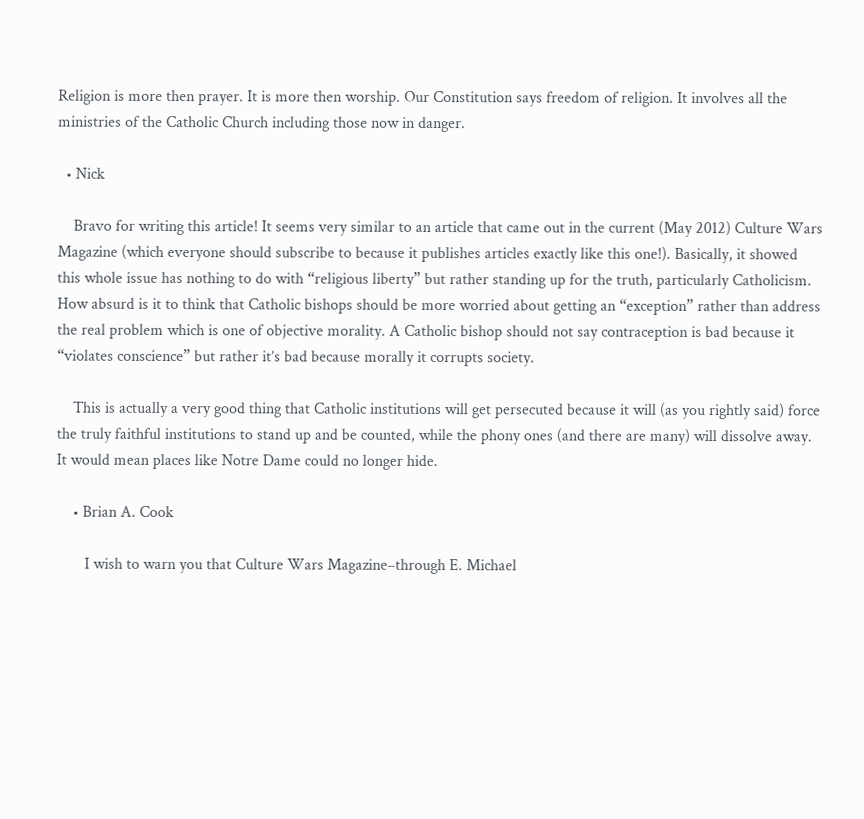Religion is more then prayer. It is more then worship. Our Constitution says freedom of religion. It involves all the ministries of the Catholic Church including those now in danger.

  • Nick

    Bravo for writing this article! It seems very similar to an article that came out in the current (May 2012) Culture Wars Magazine (which everyone should subscribe to because it publishes articles exactly like this one!). Basically, it showed this whole issue has nothing to do with “religious liberty” but rather standing up for the truth, particularly Catholicism. How absurd is it to think that Catholic bishops should be more worried about getting an “exception” rather than address the real problem which is one of objective morality. A Catholic bishop should not say contraception is bad because it “violates conscience” but rather it’s bad because morally it corrupts society.

    This is actually a very good thing that Catholic institutions will get persecuted because it will (as you rightly said) force the truly faithful institutions to stand up and be counted, while the phony ones (and there are many) will dissolve away. It would mean places like Notre Dame could no longer hide.

    • Brian A. Cook

       I wish to warn you that Culture Wars Magazine–through E. Michael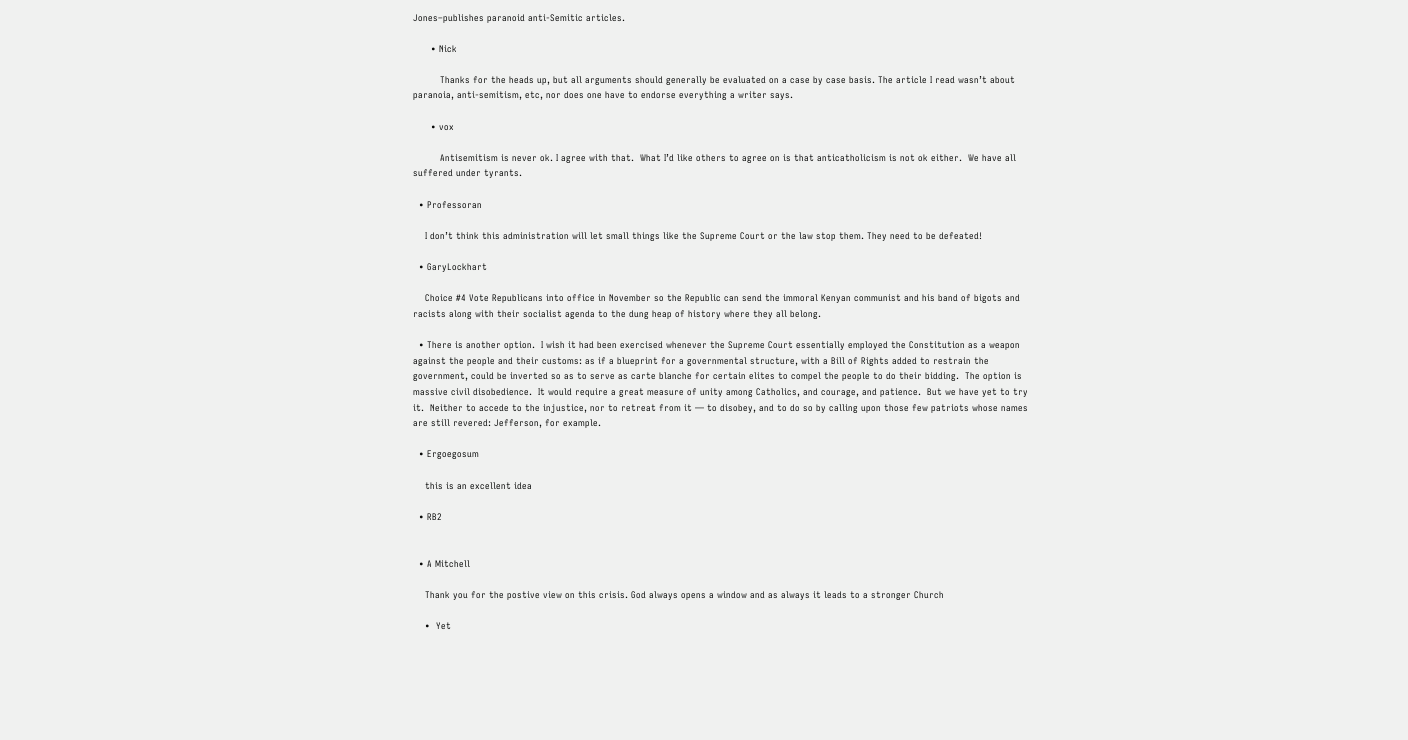Jones–publishes paranoid anti-Semitic articles.

      • Nick

         Thanks for the heads up, but all arguments should generally be evaluated on a case by case basis. The article I read wasn’t about paranoia, anti-semitism, etc, nor does one have to endorse everything a writer says.

      • vox

         Antisemitism is never ok. I agree with that.  What I’d like others to agree on is that anticatholicism is not ok either.  We have all suffered under tyrants.

  • Professoran

    I don’t think this administration will let small things like the Supreme Court or the law stop them. They need to be defeated!

  • GaryLockhart

    Choice #4 Vote Republicans into office in November so the Republic can send the immoral Kenyan communist and his band of bigots and racists along with their socialist agenda to the dung heap of history where they all belong.

  • There is another option.  I wish it had been exercised whenever the Supreme Court essentially employed the Constitution as a weapon against the people and their customs: as if a blueprint for a governmental structure, with a Bill of Rights added to restrain the government, could be inverted so as to serve as carte blanche for certain elites to compel the people to do their bidding.  The option is massive civil disobedience.  It would require a great measure of unity among Catholics, and courage, and patience.  But we have yet to try it.  Neither to accede to the injustice, nor to retreat from it — to disobey, and to do so by calling upon those few patriots whose names are still revered: Jefferson, for example.

  • Ergoegosum

    this is an excellent idea

  • RB2


  • A Mitchell

    Thank you for the postive view on this crisis. God always opens a window and as always it leads to a stronger Church

    •  Yet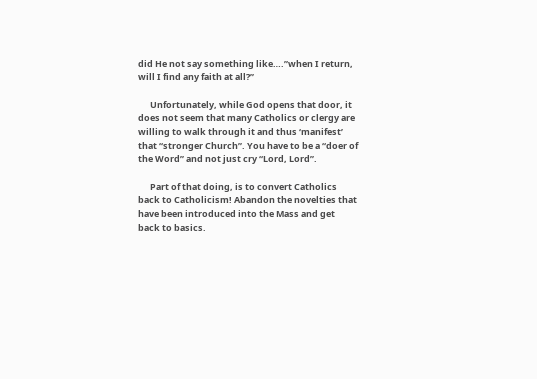did He not say something like….”when I return, will I find any faith at all?”

      Unfortunately, while God opens that door, it does not seem that many Catholics or clergy are willing to walk through it and thus ‘manifest’ that “stronger Church”. You have to be a “doer of the Word” and not just cry “Lord, Lord”.

      Part of that doing, is to convert Catholics back to Catholicism! Abandon the novelties that have been introduced into the Mass and get back to basics.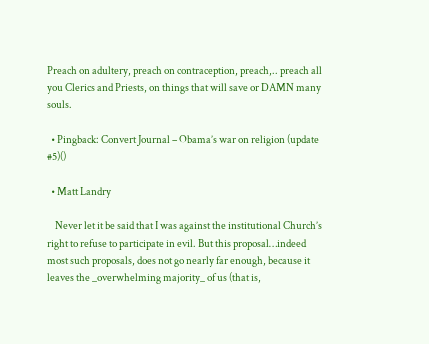Preach on adultery, preach on contraception, preach,.. preach all you Clerics and Priests, on things that will save or DAMN many souls.

  • Pingback: Convert Journal – Obama’s war on religion (update #5)()

  • Matt Landry

    Never let it be said that I was against the institutional Church’s right to refuse to participate in evil. But this proposal…indeed most such proposals, does not go nearly far enough, because it leaves the _overwhelming majority_ of us (that is,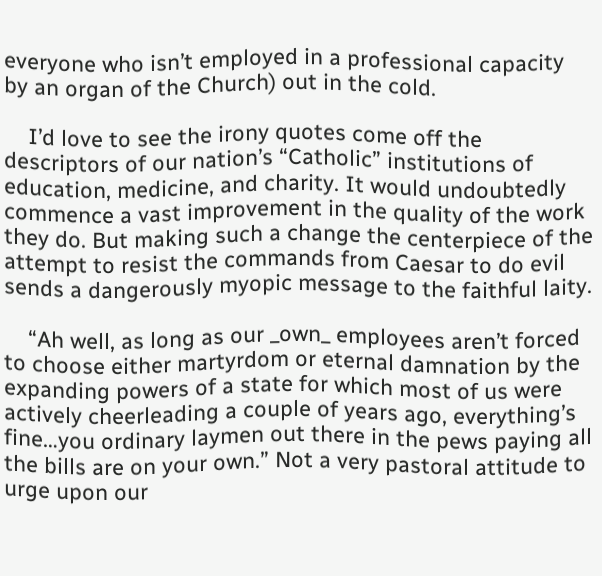everyone who isn’t employed in a professional capacity by an organ of the Church) out in the cold.

    I’d love to see the irony quotes come off the descriptors of our nation’s “Catholic” institutions of education, medicine, and charity. It would undoubtedly commence a vast improvement in the quality of the work they do. But making such a change the centerpiece of the attempt to resist the commands from Caesar to do evil sends a dangerously myopic message to the faithful laity.

    “Ah well, as long as our _own_ employees aren’t forced to choose either martyrdom or eternal damnation by the expanding powers of a state for which most of us were actively cheerleading a couple of years ago, everything’s fine…you ordinary laymen out there in the pews paying all the bills are on your own.” Not a very pastoral attitude to urge upon our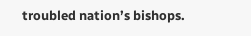troubled nation’s bishops.